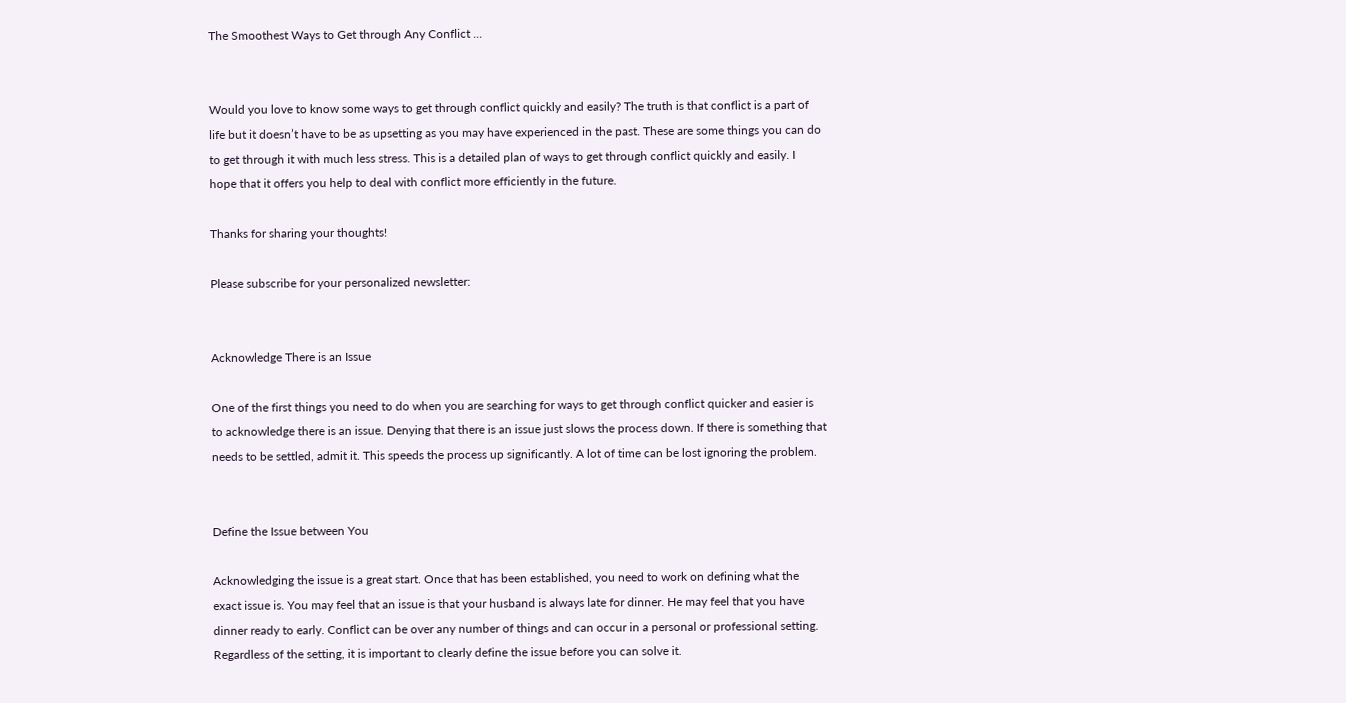The Smoothest Ways to Get through Any Conflict ...


Would you love to know some ways to get through conflict quickly and easily? The truth is that conflict is a part of life but it doesn’t have to be as upsetting as you may have experienced in the past. These are some things you can do to get through it with much less stress. This is a detailed plan of ways to get through conflict quickly and easily. I hope that it offers you help to deal with conflict more efficiently in the future.

Thanks for sharing your thoughts!

Please subscribe for your personalized newsletter:


Acknowledge There is an Issue

One of the first things you need to do when you are searching for ways to get through conflict quicker and easier is to acknowledge there is an issue. Denying that there is an issue just slows the process down. If there is something that needs to be settled, admit it. This speeds the process up significantly. A lot of time can be lost ignoring the problem.


Define the Issue between You

Acknowledging the issue is a great start. Once that has been established, you need to work on defining what the exact issue is. You may feel that an issue is that your husband is always late for dinner. He may feel that you have dinner ready to early. Conflict can be over any number of things and can occur in a personal or professional setting. Regardless of the setting, it is important to clearly define the issue before you can solve it.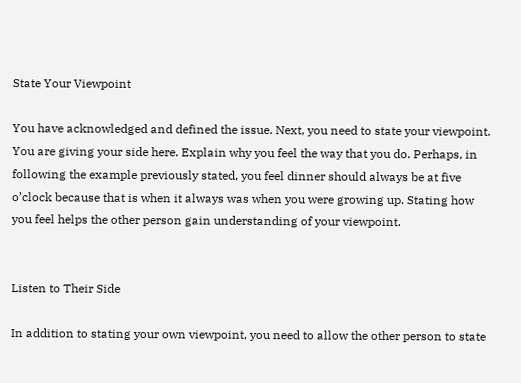State Your Viewpoint

You have acknowledged and defined the issue. Next, you need to state your viewpoint. You are giving your side here. Explain why you feel the way that you do. Perhaps, in following the example previously stated, you feel dinner should always be at five o’clock because that is when it always was when you were growing up. Stating how you feel helps the other person gain understanding of your viewpoint.


Listen to Their Side

In addition to stating your own viewpoint, you need to allow the other person to state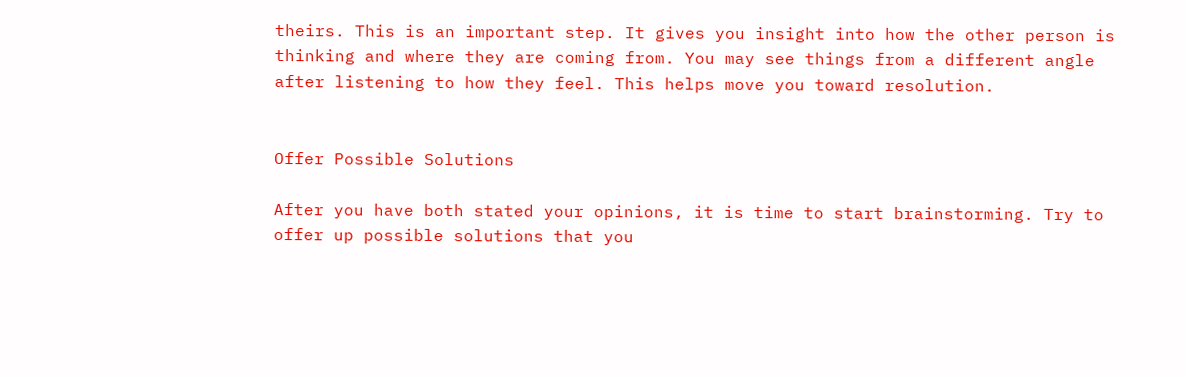theirs. This is an important step. It gives you insight into how the other person is thinking and where they are coming from. You may see things from a different angle after listening to how they feel. This helps move you toward resolution.


Offer Possible Solutions

After you have both stated your opinions, it is time to start brainstorming. Try to offer up possible solutions that you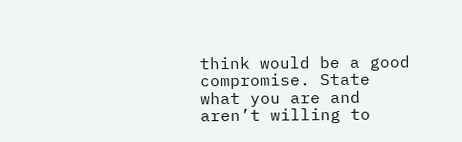think would be a good compromise. State what you are and aren’t willing to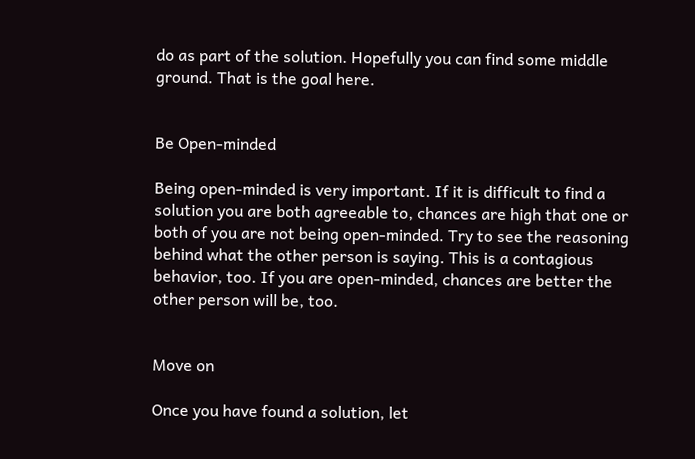do as part of the solution. Hopefully you can find some middle ground. That is the goal here.


Be Open-minded

Being open-minded is very important. If it is difficult to find a solution you are both agreeable to, chances are high that one or both of you are not being open-minded. Try to see the reasoning behind what the other person is saying. This is a contagious behavior, too. If you are open-minded, chances are better the other person will be, too.


Move on

Once you have found a solution, let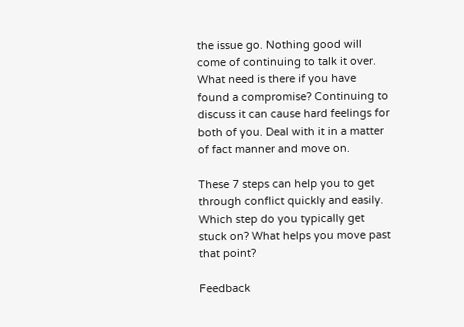the issue go. Nothing good will come of continuing to talk it over. What need is there if you have found a compromise? Continuing to discuss it can cause hard feelings for both of you. Deal with it in a matter of fact manner and move on.

These 7 steps can help you to get through conflict quickly and easily. Which step do you typically get stuck on? What helps you move past that point?

Feedback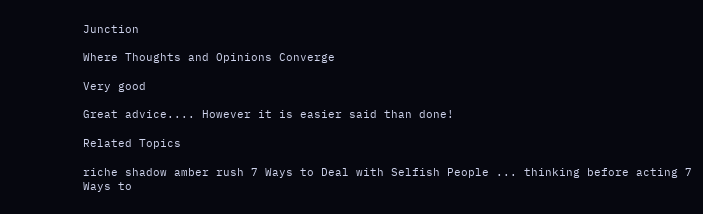Junction

Where Thoughts and Opinions Converge

Very good

Great advice.... However it is easier said than done!

Related Topics

riche shadow amber rush 7 Ways to Deal with Selfish People ... thinking before acting 7 Ways to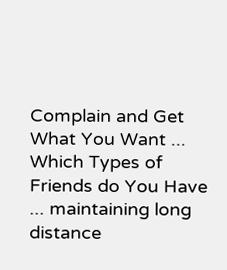Complain and Get What You Want ... Which Types of Friends do You Have ... maintaining long distance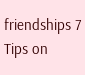friendships 7 Tips on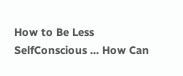How to Be Less SelfConscious ... How Can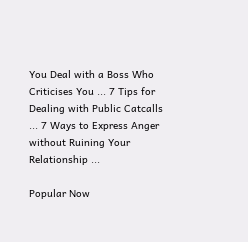You Deal with a Boss Who Criticises You ... 7 Tips for Dealing with Public Catcalls ... 7 Ways to Express Anger without Ruining Your Relationship ...

Popular Now